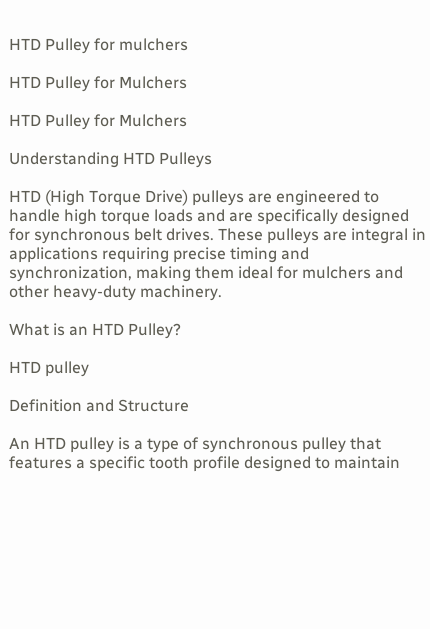HTD Pulley for mulchers

HTD Pulley for Mulchers

HTD Pulley for Mulchers

Understanding HTD Pulleys

HTD (High Torque Drive) pulleys are engineered to handle high torque loads and are specifically designed for synchronous belt drives. These pulleys are integral in applications requiring precise timing and synchronization, making them ideal for mulchers and other heavy-duty machinery.

What is an HTD Pulley?

HTD pulley

Definition and Structure

An HTD pulley is a type of synchronous pulley that features a specific tooth profile designed to maintain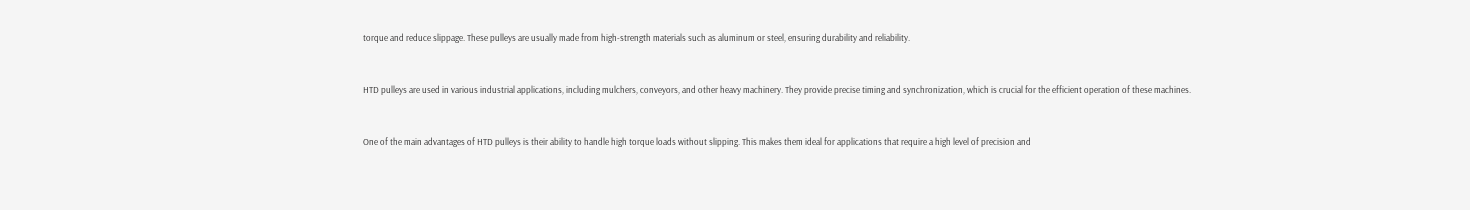torque and reduce slippage. These pulleys are usually made from high-strength materials such as aluminum or steel, ensuring durability and reliability.


HTD pulleys are used in various industrial applications, including mulchers, conveyors, and other heavy machinery. They provide precise timing and synchronization, which is crucial for the efficient operation of these machines.


One of the main advantages of HTD pulleys is their ability to handle high torque loads without slipping. This makes them ideal for applications that require a high level of precision and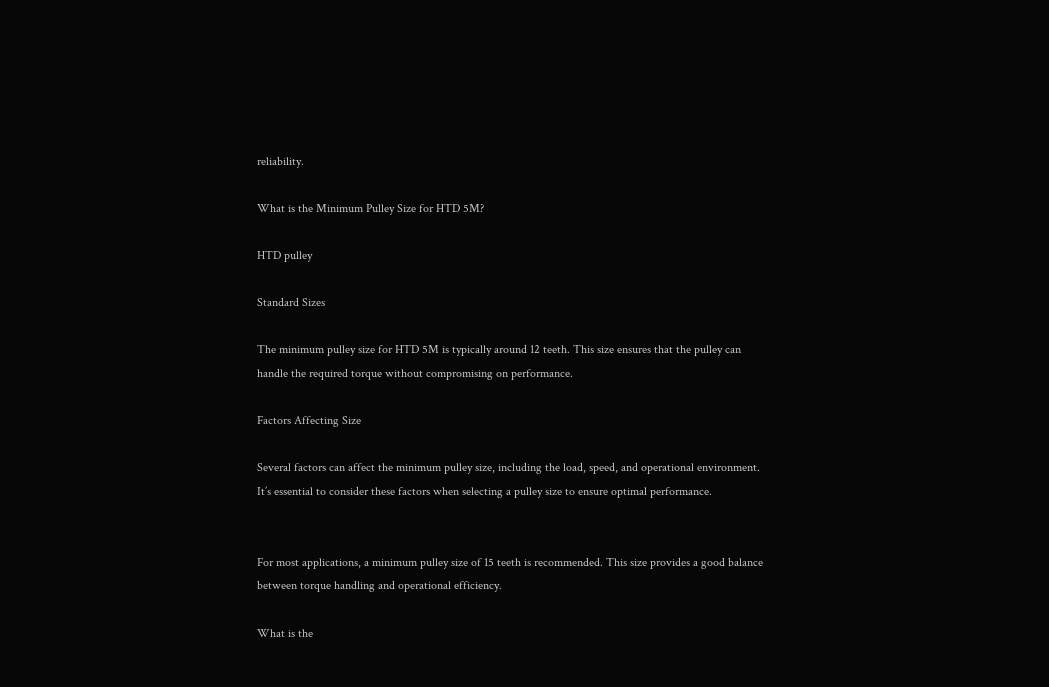reliability.

What is the Minimum Pulley Size for HTD 5M?

HTD pulley

Standard Sizes

The minimum pulley size for HTD 5M is typically around 12 teeth. This size ensures that the pulley can handle the required torque without compromising on performance.

Factors Affecting Size

Several factors can affect the minimum pulley size, including the load, speed, and operational environment. It’s essential to consider these factors when selecting a pulley size to ensure optimal performance.


For most applications, a minimum pulley size of 15 teeth is recommended. This size provides a good balance between torque handling and operational efficiency.

What is the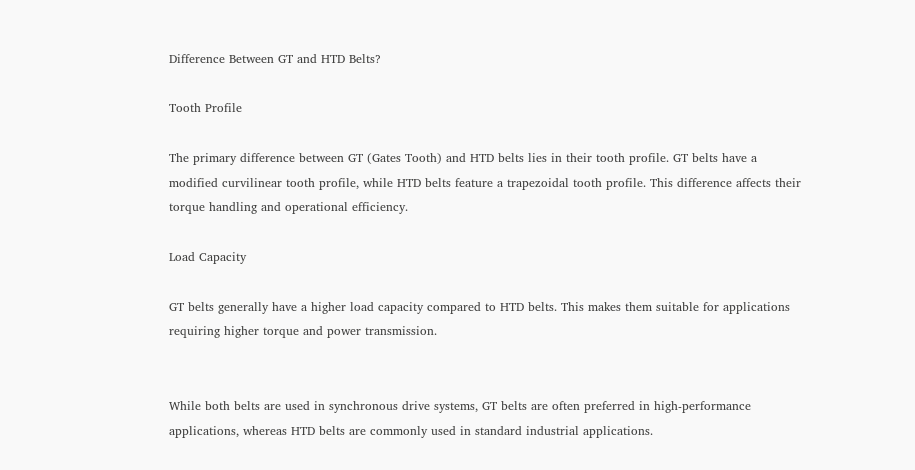Difference Between GT and HTD Belts?

Tooth Profile

The primary difference between GT (Gates Tooth) and HTD belts lies in their tooth profile. GT belts have a modified curvilinear tooth profile, while HTD belts feature a trapezoidal tooth profile. This difference affects their torque handling and operational efficiency.

Load Capacity

GT belts generally have a higher load capacity compared to HTD belts. This makes them suitable for applications requiring higher torque and power transmission.


While both belts are used in synchronous drive systems, GT belts are often preferred in high-performance applications, whereas HTD belts are commonly used in standard industrial applications.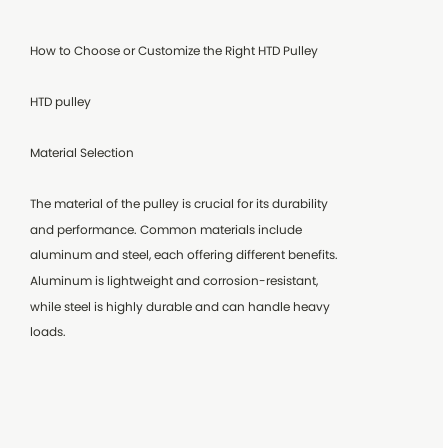How to Choose or Customize the Right HTD Pulley

HTD pulley

Material Selection

The material of the pulley is crucial for its durability and performance. Common materials include aluminum and steel, each offering different benefits. Aluminum is lightweight and corrosion-resistant, while steel is highly durable and can handle heavy loads.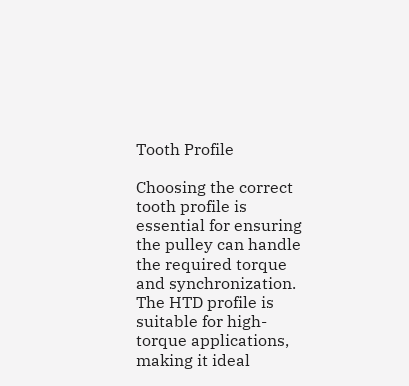Tooth Profile

Choosing the correct tooth profile is essential for ensuring the pulley can handle the required torque and synchronization. The HTD profile is suitable for high-torque applications, making it ideal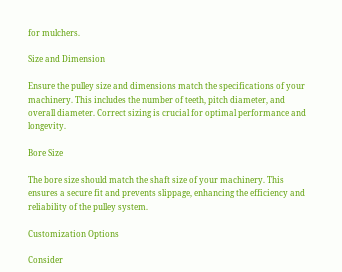for mulchers.

Size and Dimension

Ensure the pulley size and dimensions match the specifications of your machinery. This includes the number of teeth, pitch diameter, and overall diameter. Correct sizing is crucial for optimal performance and longevity.

Bore Size

The bore size should match the shaft size of your machinery. This ensures a secure fit and prevents slippage, enhancing the efficiency and reliability of the pulley system.

Customization Options

Consider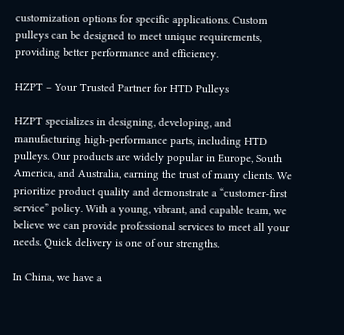customization options for specific applications. Custom pulleys can be designed to meet unique requirements, providing better performance and efficiency.

HZPT – Your Trusted Partner for HTD Pulleys

HZPT specializes in designing, developing, and manufacturing high-performance parts, including HTD pulleys. Our products are widely popular in Europe, South America, and Australia, earning the trust of many clients. We prioritize product quality and demonstrate a “customer-first service” policy. With a young, vibrant, and capable team, we believe we can provide professional services to meet all your needs. Quick delivery is one of our strengths.

In China, we have a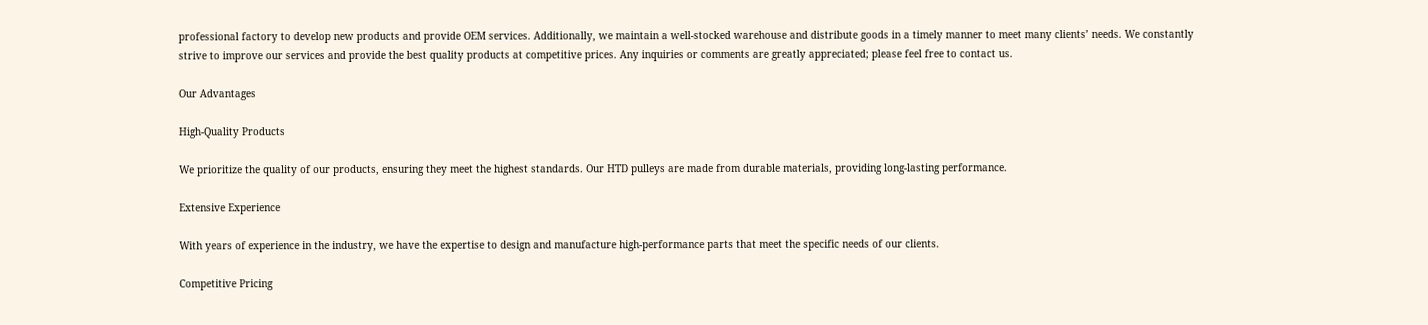professional factory to develop new products and provide OEM services. Additionally, we maintain a well-stocked warehouse and distribute goods in a timely manner to meet many clients’ needs. We constantly strive to improve our services and provide the best quality products at competitive prices. Any inquiries or comments are greatly appreciated; please feel free to contact us.

Our Advantages

High-Quality Products

We prioritize the quality of our products, ensuring they meet the highest standards. Our HTD pulleys are made from durable materials, providing long-lasting performance.

Extensive Experience

With years of experience in the industry, we have the expertise to design and manufacture high-performance parts that meet the specific needs of our clients.

Competitive Pricing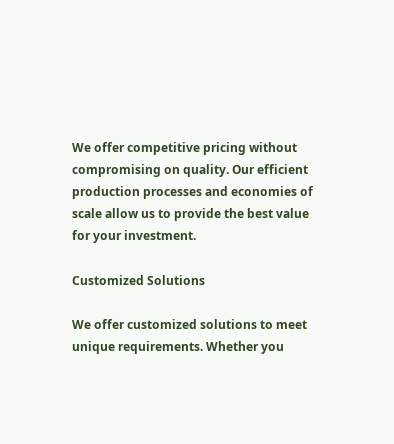We offer competitive pricing without compromising on quality. Our efficient production processes and economies of scale allow us to provide the best value for your investment.

Customized Solutions

We offer customized solutions to meet unique requirements. Whether you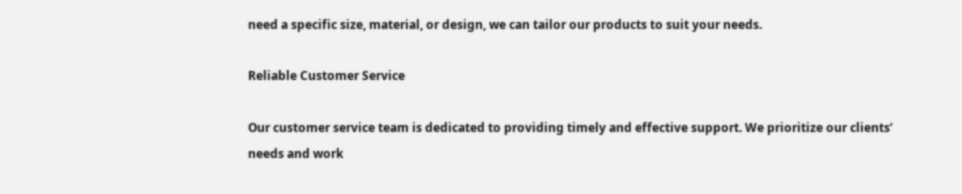need a specific size, material, or design, we can tailor our products to suit your needs.

Reliable Customer Service

Our customer service team is dedicated to providing timely and effective support. We prioritize our clients’ needs and work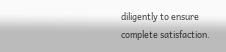diligently to ensure complete satisfaction.